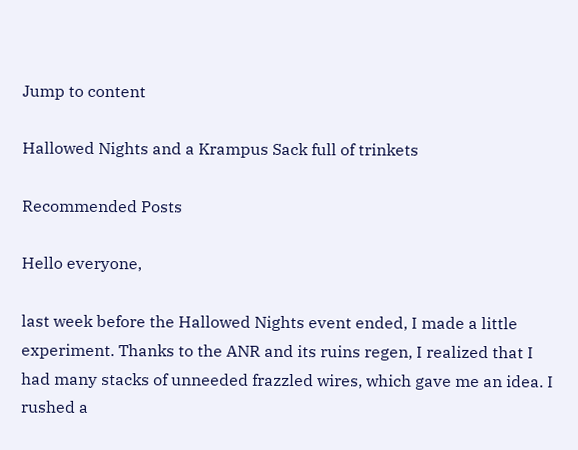Jump to content

Hallowed Nights and a Krampus Sack full of trinkets

Recommended Posts

Hello everyone,

last week before the Hallowed Nights event ended, I made a little experiment. Thanks to the ANR and its ruins regen, I realized that I had many stacks of unneeded frazzled wires, which gave me an idea. I rushed a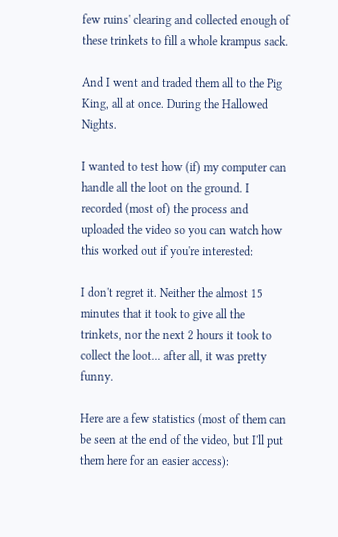few ruins' clearing and collected enough of these trinkets to fill a whole krampus sack.

And I went and traded them all to the Pig King, all at once. During the Hallowed Nights.

I wanted to test how (if) my computer can handle all the loot on the ground. I recorded (most of) the process and uploaded the video so you can watch how this worked out if you're interested:

I don't regret it. Neither the almost 15 minutes that it took to give all the trinkets, nor the next 2 hours it took to collect the loot... after all, it was pretty funny.

Here are a few statistics (most of them can be seen at the end of the video, but I'll put them here for an easier access):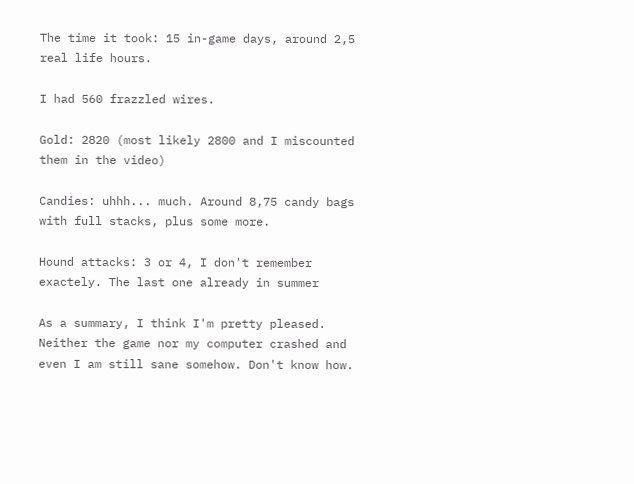The time it took: 15 in-game days, around 2,5 real life hours.

I had 560 frazzled wires.

Gold: 2820 (most likely 2800 and I miscounted them in the video)

Candies: uhhh... much. Around 8,75 candy bags with full stacks, plus some more.

Hound attacks: 3 or 4, I don't remember exactely. The last one already in summer

As a summary, I think I'm pretty pleased. Neither the game nor my computer crashed and even I am still sane somehow. Don't know how.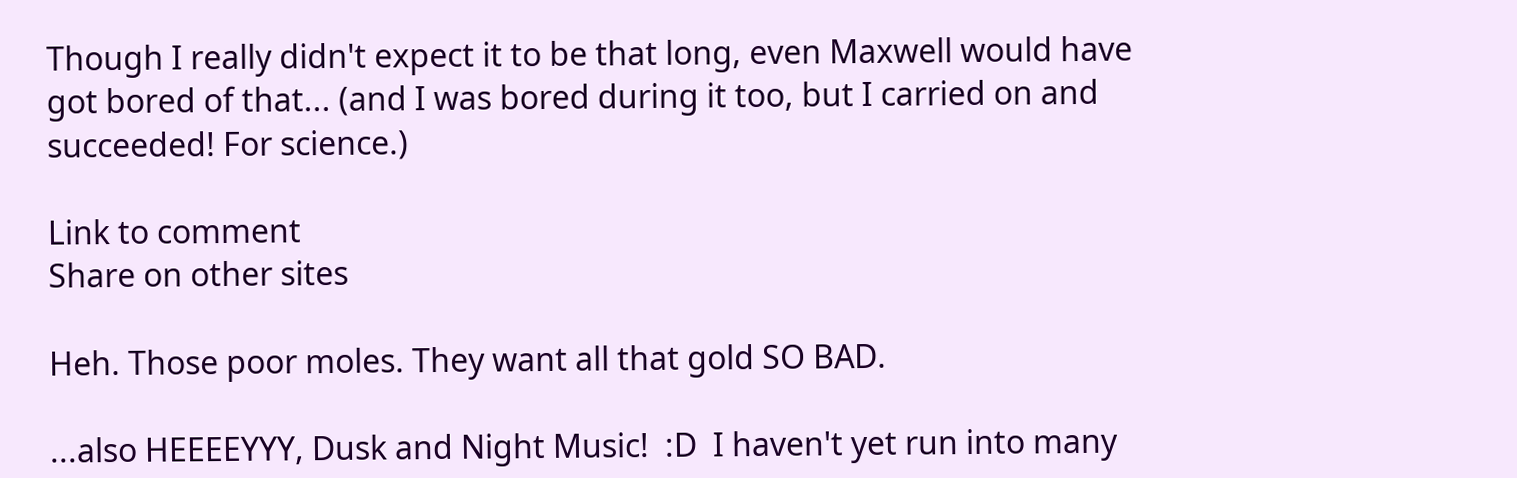Though I really didn't expect it to be that long, even Maxwell would have got bored of that... (and I was bored during it too, but I carried on and succeeded! For science.)

Link to comment
Share on other sites

Heh. Those poor moles. They want all that gold SO BAD.

...also HEEEEYYY, Dusk and Night Music!  :D  I haven't yet run into many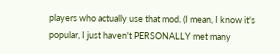players who actually use that mod. (I mean, I know it's popular, I just haven't PERSONALLY met many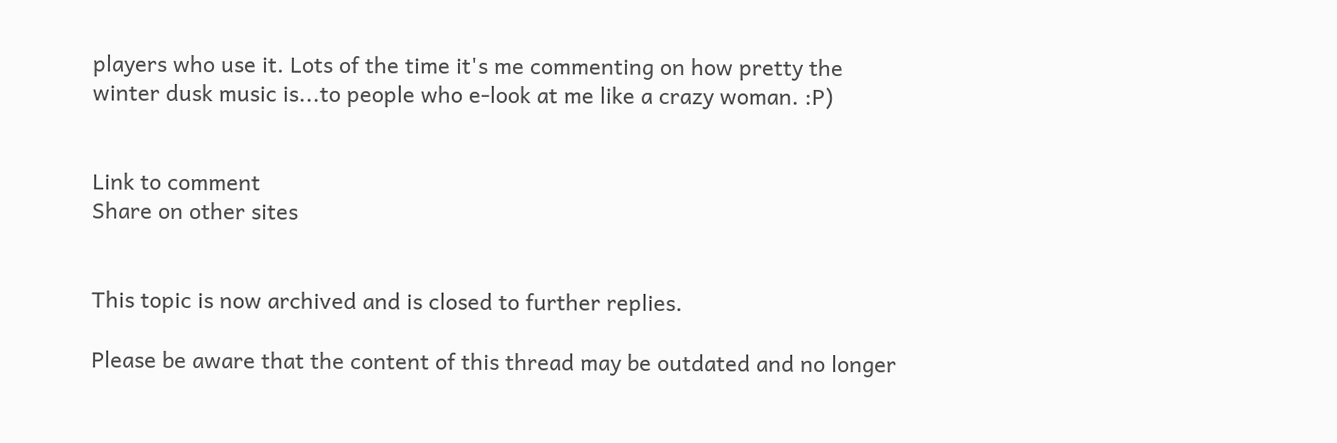players who use it. Lots of the time it's me commenting on how pretty the winter dusk music is...to people who e-look at me like a crazy woman. :P)


Link to comment
Share on other sites


This topic is now archived and is closed to further replies.

Please be aware that the content of this thread may be outdated and no longer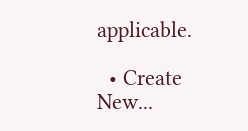applicable.

  • Create New...